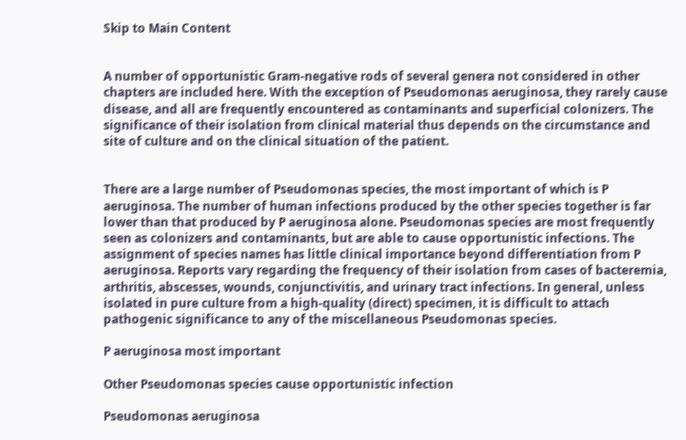Skip to Main Content


A number of opportunistic Gram-negative rods of several genera not considered in other chapters are included here. With the exception of Pseudomonas aeruginosa, they rarely cause disease, and all are frequently encountered as contaminants and superficial colonizers. The significance of their isolation from clinical material thus depends on the circumstance and site of culture and on the clinical situation of the patient.


There are a large number of Pseudomonas species, the most important of which is P aeruginosa. The number of human infections produced by the other species together is far lower than that produced by P aeruginosa alone. Pseudomonas species are most frequently seen as colonizers and contaminants, but are able to cause opportunistic infections. The assignment of species names has little clinical importance beyond differentiation from P aeruginosa. Reports vary regarding the frequency of their isolation from cases of bacteremia, arthritis, abscesses, wounds, conjunctivitis, and urinary tract infections. In general, unless isolated in pure culture from a high-quality (direct) specimen, it is difficult to attach pathogenic significance to any of the miscellaneous Pseudomonas species.

P aeruginosa most important

Other Pseudomonas species cause opportunistic infection

Pseudomonas aeruginosa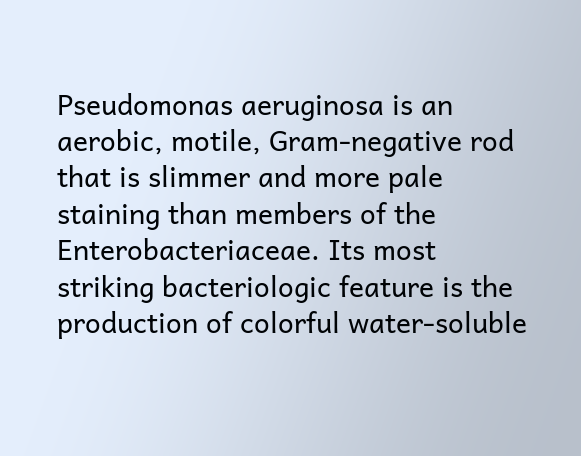Pseudomonas aeruginosa is an aerobic, motile, Gram-negative rod that is slimmer and more pale staining than members of the Enterobacteriaceae. Its most striking bacteriologic feature is the production of colorful water-soluble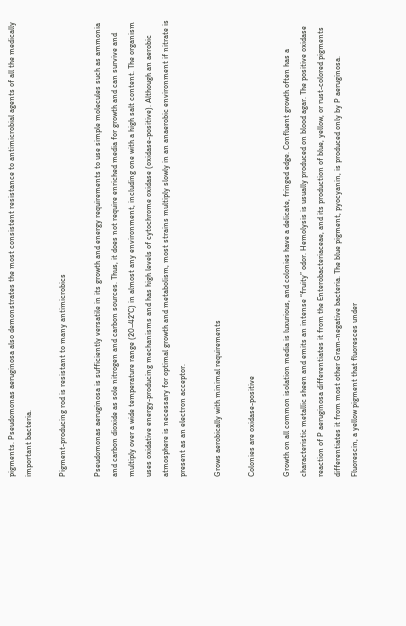pigments. Pseudomonas aeruginosa also demonstrates the most consistent resistance to antimicrobial agents of all the medically important bacteria.

Pigment-producing rod is resistant to many antimicrobics

Pseudomonas aeruginosa is sufficiently versatile in its growth and energy requirements to use simple molecules such as ammonia and carbon dioxide as sole nitrogen and carbon sources. Thus, it does not require enriched media for growth and can survive and multiply over a wide temperature range (20–42°C) in almost any environment, including one with a high salt content. The organism uses oxidative energy-producing mechanisms and has high levels of cytochrome oxidase (oxidase-positive). Although an aerobic atmosphere is necessary for optimal growth and metabolism, most strains multiply slowly in an anaerobic environment if nitrate is present as an electron acceptor.

Grows aerobically with minimal requirements

Colonies are oxidase-positive

Growth on all common isolation media is luxurious, and colonies have a delicate, fringed edge. Confluent growth often has a characteristic metallic sheen and emits an intense “fruity” odor. Hemolysis is usually produced on blood agar. The positive oxidase reaction of P aeruginosa differentiates it from the Enterobacteriaceae, and its production of blue, yellow, or rust-colored pigments differentiates it from most other Gram-negative bacteria. The blue pigment, pyocyanin, is produced only by P aeruginosa. Fluorescin, a yellow pigment that fluoresces under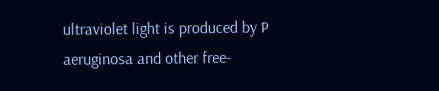ultraviolet light is produced by P aeruginosa and other free-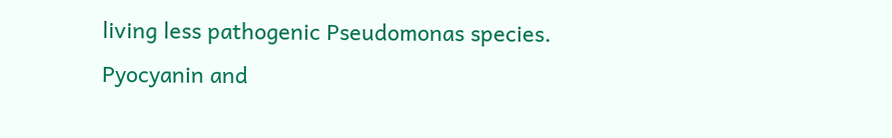living less pathogenic Pseudomonas species. Pyocyanin and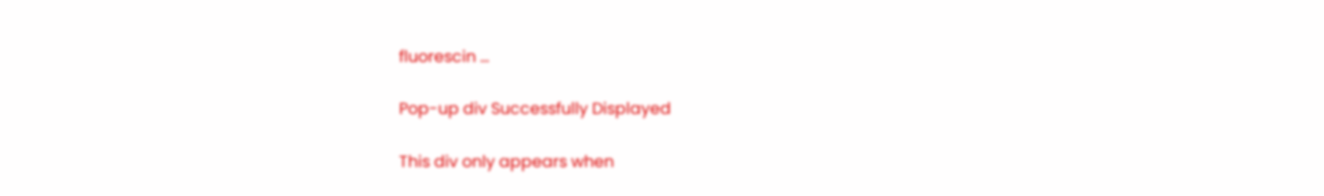fluorescin ...

Pop-up div Successfully Displayed

This div only appears when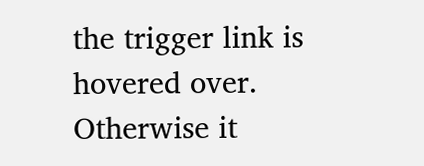the trigger link is hovered over. Otherwise it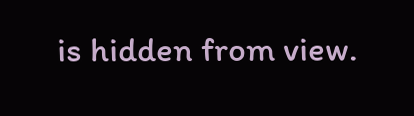is hidden from view.